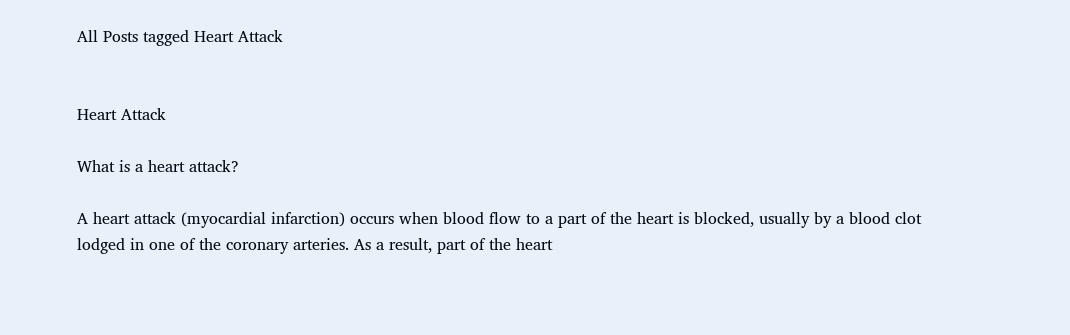All Posts tagged Heart Attack


Heart Attack

What is a heart attack?

A heart attack (myocardial infarction) occurs when blood flow to a part of the heart is blocked, usually by a blood clot lodged in one of the coronary arteries. As a result, part of the heart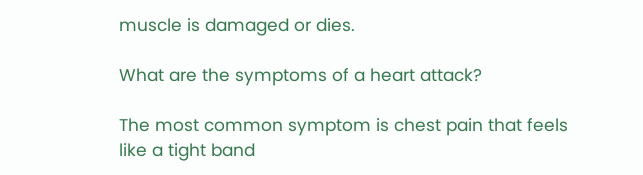muscle is damaged or dies.

What are the symptoms of a heart attack?

The most common symptom is chest pain that feels like a tight band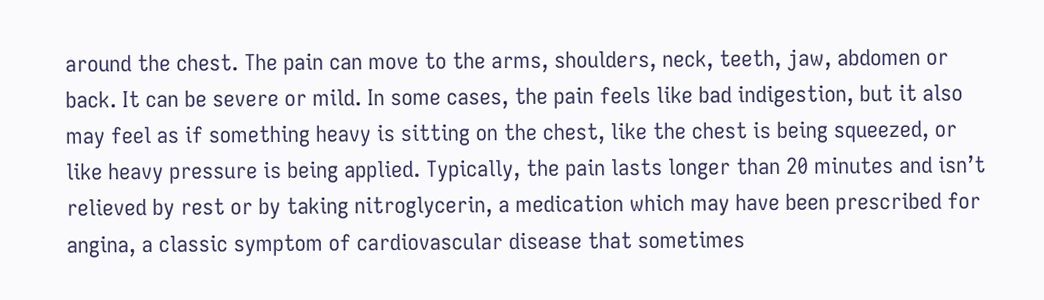around the chest. The pain can move to the arms, shoulders, neck, teeth, jaw, abdomen or back. It can be severe or mild. In some cases, the pain feels like bad indigestion, but it also may feel as if something heavy is sitting on the chest, like the chest is being squeezed, or like heavy pressure is being applied. Typically, the pain lasts longer than 20 minutes and isn’t relieved by rest or by taking nitroglycerin, a medication which may have been prescribed for angina, a classic symptom of cardiovascular disease that sometimes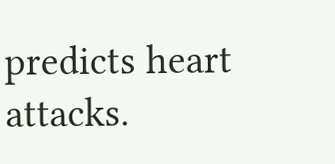predicts heart attacks.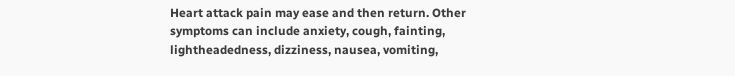Heart attack pain may ease and then return. Other symptoms can include anxiety, cough, fainting, lightheadedness, dizziness, nausea, vomiting,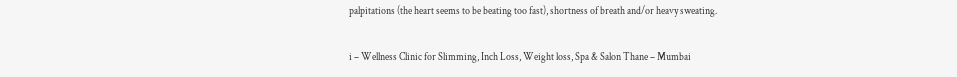palpitations (the heart seems to be beating too fast), shortness of breath and/or heavy sweating.

i – Wellness Clinic for Slimming, Inch Loss, Weight loss, Spa & Salon Thane – Mumbai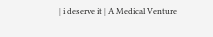| i deserve it | A Medical Venture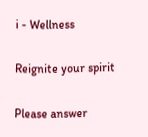i - Wellness

Reignite your spirit

Please answer